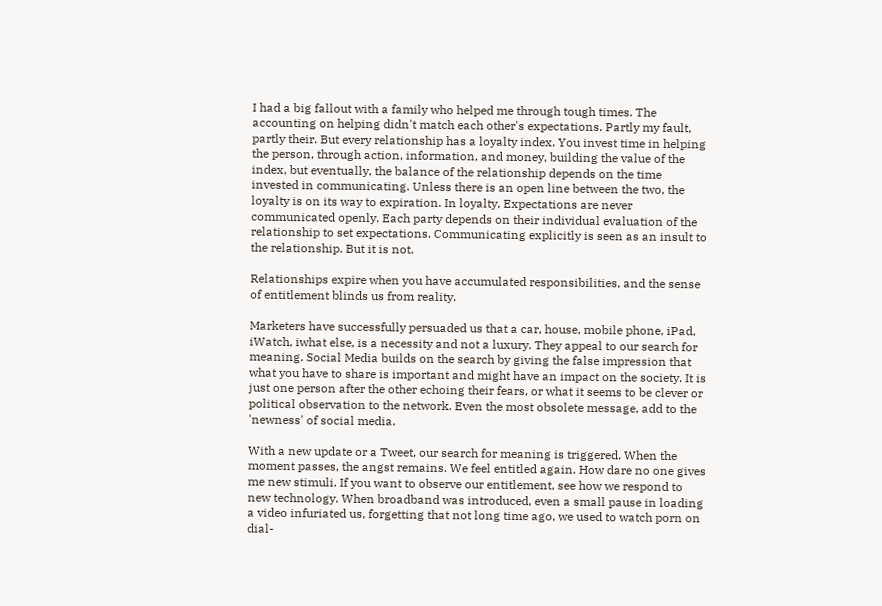I had a big fallout with a family who helped me through tough times. The accounting on helping didn't match each other's expectations. Partly my fault, partly their. But every relationship has a loyalty index. You invest time in helping the person, through action, information, and money, building the value of the index, but eventually, the balance of the relationship depends on the time invested in communicating. Unless there is an open line between the two, the loyalty is on its way to expiration. In loyalty, Expectations are never communicated openly. Each party depends on their individual evaluation of the relationship to set expectations. Communicating explicitly is seen as an insult to the relationship. But it is not.

Relationships expire when you have accumulated responsibilities, and the sense of entitlement blinds us from reality.

Marketers have successfully persuaded us that a car, house, mobile phone, iPad, iWatch, iwhat else, is a necessity and not a luxury. They appeal to our search for meaning. Social Media builds on the search by giving the false impression that what you have to share is important and might have an impact on the society. It is just one person after the other echoing their fears, or what it seems to be clever or political observation to the network. Even the most obsolete message, add to the 'newness' of social media.

With a new update or a Tweet, our search for meaning is triggered. When the moment passes, the angst remains. We feel entitled again. How dare no one gives me new stimuli. If you want to observe our entitlement, see how we respond to new technology. When broadband was introduced, even a small pause in loading a video infuriated us, forgetting that not long time ago, we used to watch porn on dial-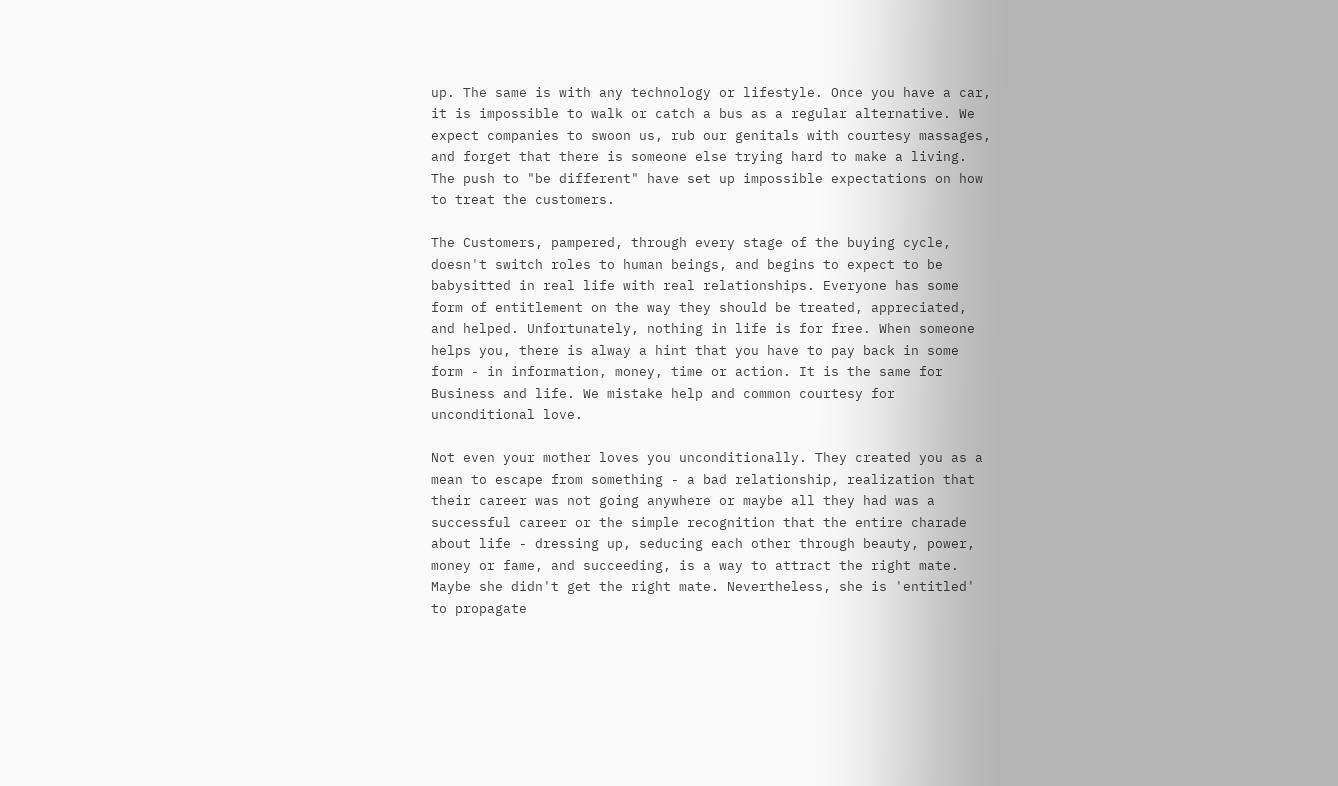up. The same is with any technology or lifestyle. Once you have a car, it is impossible to walk or catch a bus as a regular alternative. We expect companies to swoon us, rub our genitals with courtesy massages, and forget that there is someone else trying hard to make a living. The push to "be different" have set up impossible expectations on how to treat the customers.

The Customers, pampered, through every stage of the buying cycle, doesn't switch roles to human beings, and begins to expect to be babysitted in real life with real relationships. Everyone has some form of entitlement on the way they should be treated, appreciated, and helped. Unfortunately, nothing in life is for free. When someone helps you, there is alway a hint that you have to pay back in some form - in information, money, time or action. It is the same for Business and life. We mistake help and common courtesy for unconditional love.

Not even your mother loves you unconditionally. They created you as a mean to escape from something - a bad relationship, realization that their career was not going anywhere or maybe all they had was a successful career or the simple recognition that the entire charade about life - dressing up, seducing each other through beauty, power, money or fame, and succeeding, is a way to attract the right mate. Maybe she didn't get the right mate. Nevertheless, she is 'entitled' to propagate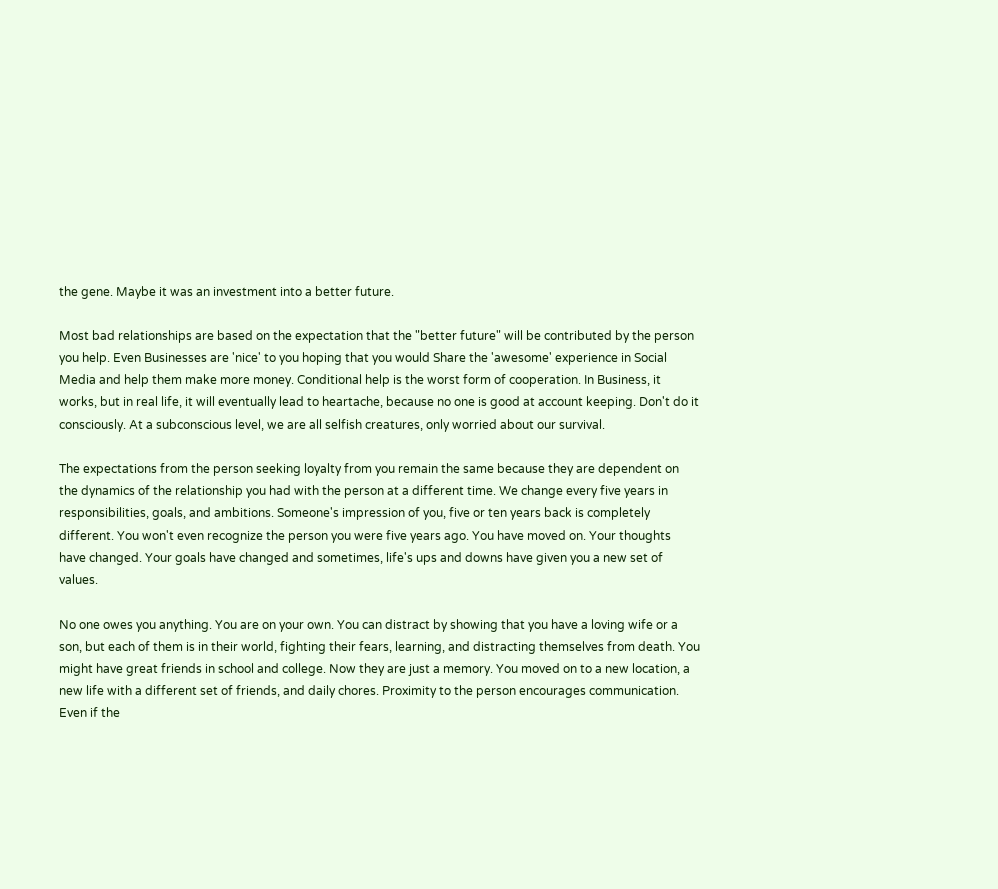the gene. Maybe it was an investment into a better future.

Most bad relationships are based on the expectation that the "better future" will be contributed by the person you help. Even Businesses are 'nice' to you hoping that you would Share the 'awesome' experience in Social Media and help them make more money. Conditional help is the worst form of cooperation. In Business, it works, but in real life, it will eventually lead to heartache, because no one is good at account keeping. Don't do it consciously. At a subconscious level, we are all selfish creatures, only worried about our survival.

The expectations from the person seeking loyalty from you remain the same because they are dependent on the dynamics of the relationship you had with the person at a different time. We change every five years in responsibilities, goals, and ambitions. Someone's impression of you, five or ten years back is completely different. You won't even recognize the person you were five years ago. You have moved on. Your thoughts have changed. Your goals have changed and sometimes, life's ups and downs have given you a new set of values.

No one owes you anything. You are on your own. You can distract by showing that you have a loving wife or a son, but each of them is in their world, fighting their fears, learning, and distracting themselves from death. You might have great friends in school and college. Now they are just a memory. You moved on to a new location, a new life with a different set of friends, and daily chores. Proximity to the person encourages communication. Even if the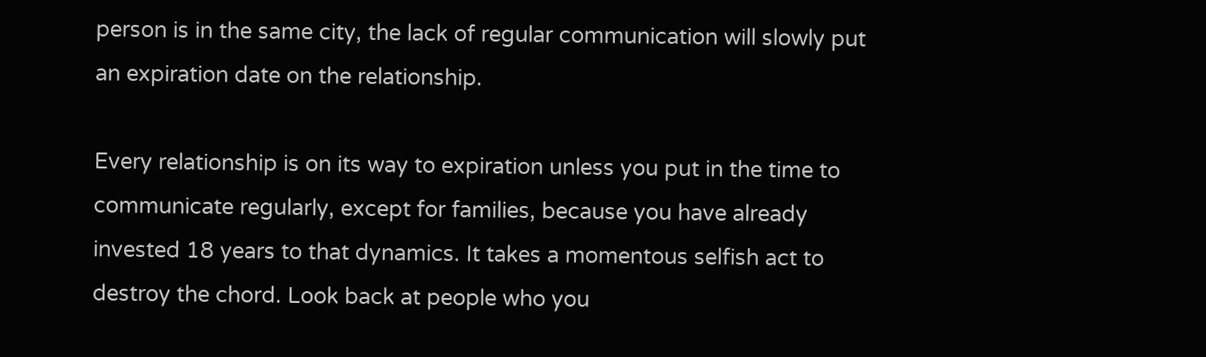person is in the same city, the lack of regular communication will slowly put an expiration date on the relationship.

Every relationship is on its way to expiration unless you put in the time to communicate regularly, except for families, because you have already invested 18 years to that dynamics. It takes a momentous selfish act to destroy the chord. Look back at people who you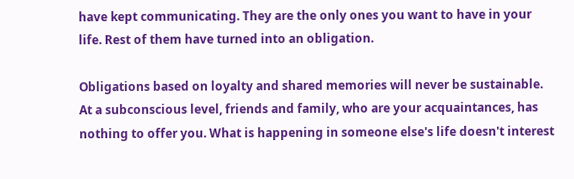have kept communicating. They are the only ones you want to have in your life. Rest of them have turned into an obligation.

Obligations based on loyalty and shared memories will never be sustainable. At a subconscious level, friends and family, who are your acquaintances, has nothing to offer you. What is happening in someone else's life doesn't interest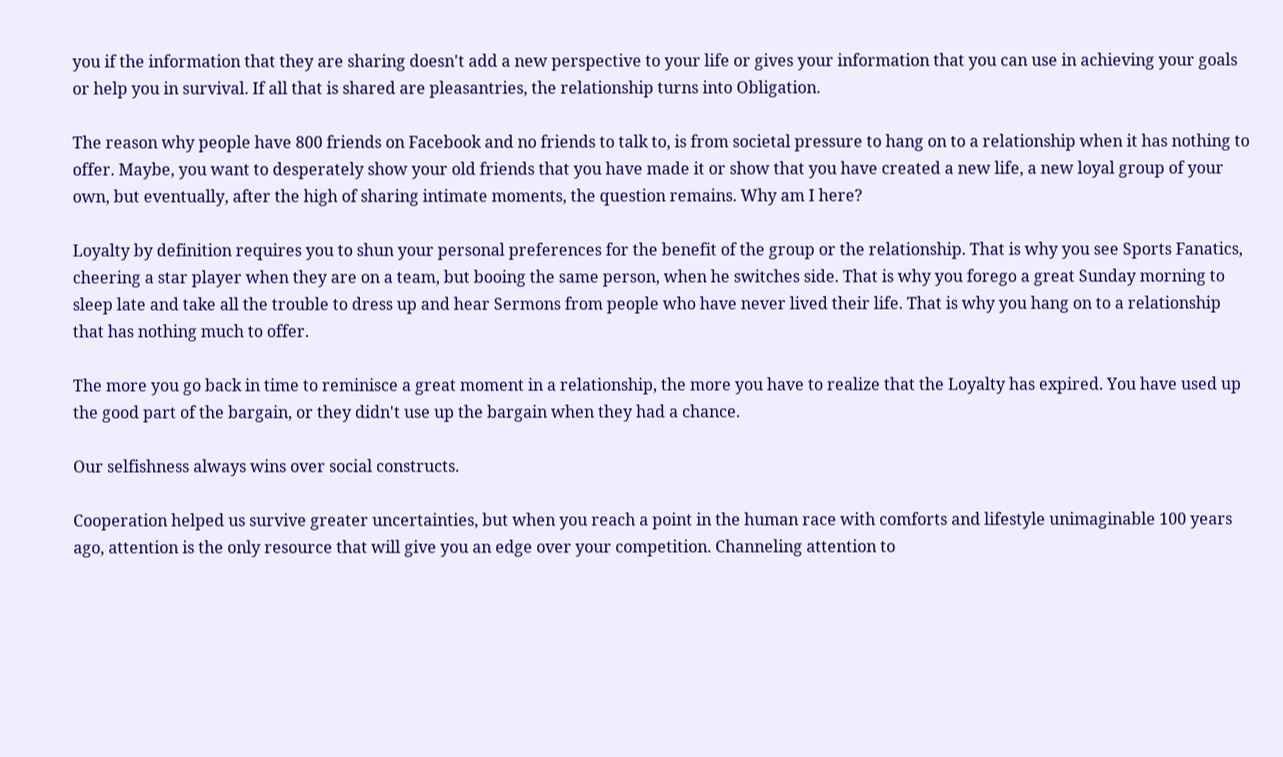you if the information that they are sharing doesn't add a new perspective to your life or gives your information that you can use in achieving your goals or help you in survival. If all that is shared are pleasantries, the relationship turns into Obligation.

The reason why people have 800 friends on Facebook and no friends to talk to, is from societal pressure to hang on to a relationship when it has nothing to offer. Maybe, you want to desperately show your old friends that you have made it or show that you have created a new life, a new loyal group of your own, but eventually, after the high of sharing intimate moments, the question remains. Why am I here?

Loyalty by definition requires you to shun your personal preferences for the benefit of the group or the relationship. That is why you see Sports Fanatics, cheering a star player when they are on a team, but booing the same person, when he switches side. That is why you forego a great Sunday morning to sleep late and take all the trouble to dress up and hear Sermons from people who have never lived their life. That is why you hang on to a relationship that has nothing much to offer.

The more you go back in time to reminisce a great moment in a relationship, the more you have to realize that the Loyalty has expired. You have used up the good part of the bargain, or they didn't use up the bargain when they had a chance.

Our selfishness always wins over social constructs.

Cooperation helped us survive greater uncertainties, but when you reach a point in the human race with comforts and lifestyle unimaginable 100 years ago, attention is the only resource that will give you an edge over your competition. Channeling attention to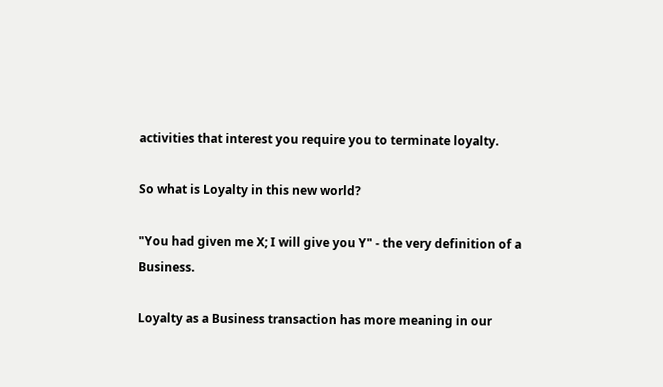activities that interest you require you to terminate loyalty.

So what is Loyalty in this new world?

"You had given me X; I will give you Y" - the very definition of a Business.

Loyalty as a Business transaction has more meaning in our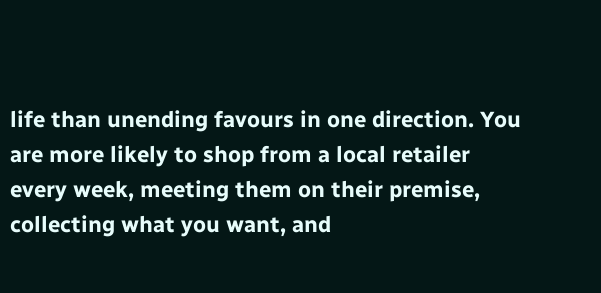life than unending favours in one direction. You are more likely to shop from a local retailer every week, meeting them on their premise, collecting what you want, and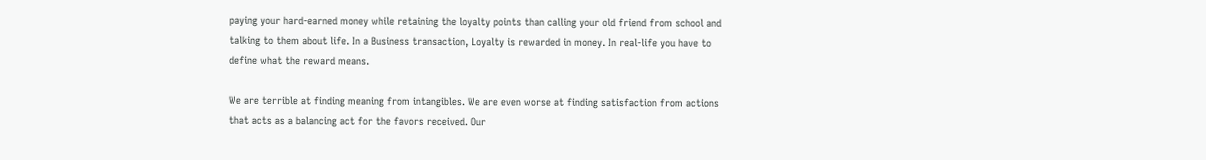paying your hard-earned money while retaining the loyalty points than calling your old friend from school and talking to them about life. In a Business transaction, Loyalty is rewarded in money. In real-life you have to define what the reward means.

We are terrible at finding meaning from intangibles. We are even worse at finding satisfaction from actions that acts as a balancing act for the favors received. Our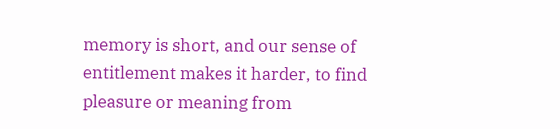memory is short, and our sense of entitlement makes it harder, to find pleasure or meaning from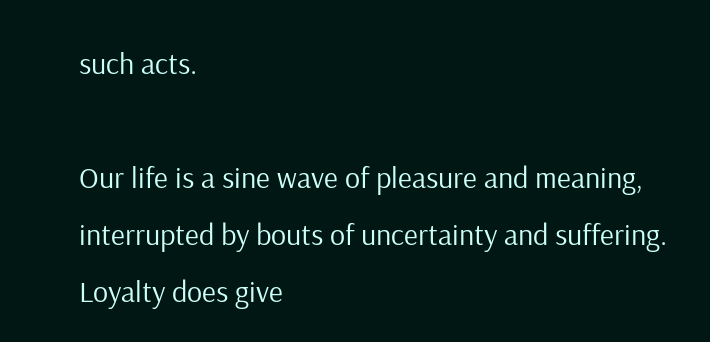such acts.

Our life is a sine wave of pleasure and meaning, interrupted by bouts of uncertainty and suffering. Loyalty does give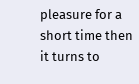pleasure for a short time then it turns to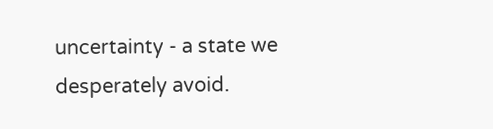uncertainty - a state we desperately avoid.